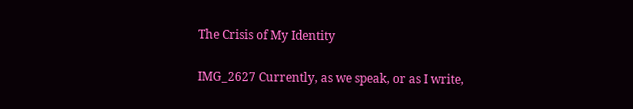The Crisis of My Identity

IMG_2627 Currently, as we speak, or as I write,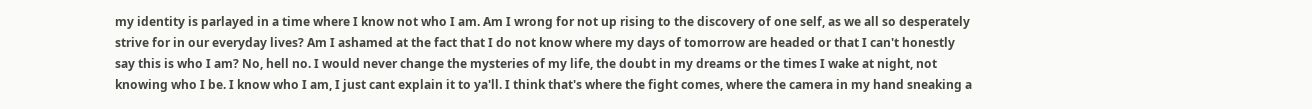my identity is parlayed in a time where I know not who I am. Am I wrong for not up rising to the discovery of one self, as we all so desperately strive for in our everyday lives? Am I ashamed at the fact that I do not know where my days of tomorrow are headed or that I can't honestly say this is who I am? No, hell no. I would never change the mysteries of my life, the doubt in my dreams or the times I wake at night, not knowing who I be. I know who I am, I just cant explain it to ya'll. I think that's where the fight comes, where the camera in my hand sneaking a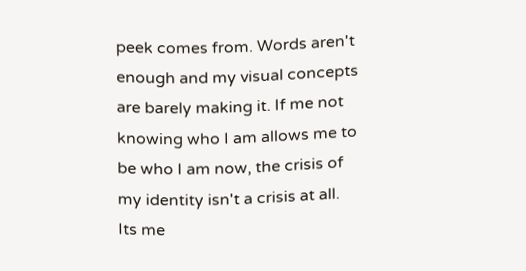peek comes from. Words aren't enough and my visual concepts are barely making it. If me not knowing who I am allows me to be who I am now, the crisis of my identity isn't a crisis at all. Its me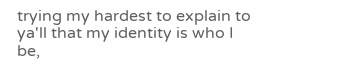trying my hardest to explain to ya'll that my identity is who I be,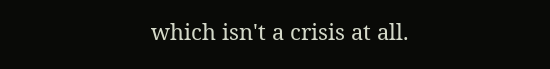which isn't a crisis at all.